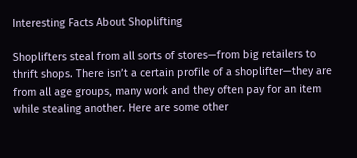Interesting Facts About Shoplifting

Shoplifters steal from all sorts of stores—from big retailers to thrift shops. There isn’t a certain profile of a shoplifter—they are from all age groups, many work and they often pay for an item while stealing another. Here are some other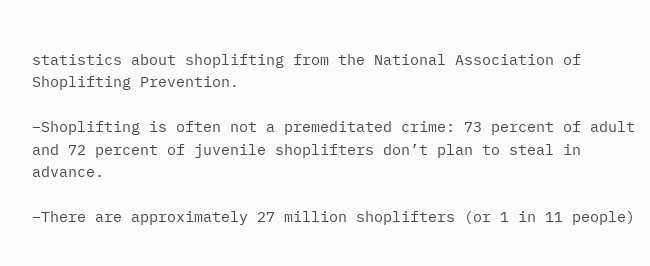statistics about shoplifting from the National Association of Shoplifting Prevention.

–Shoplifting is often not a premeditated crime: 73 percent of adult and 72 percent of juvenile shoplifters don’t plan to steal in advance.

–There are approximately 27 million shoplifters (or 1 in 11 people)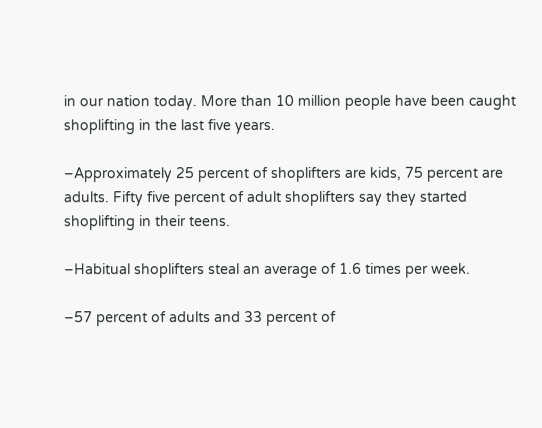in our nation today. More than 10 million people have been caught shoplifting in the last five years.

–Approximately 25 percent of shoplifters are kids, 75 percent are adults. Fifty five percent of adult shoplifters say they started shoplifting in their teens.

–Habitual shoplifters steal an average of 1.6 times per week.

–57 percent of adults and 33 percent of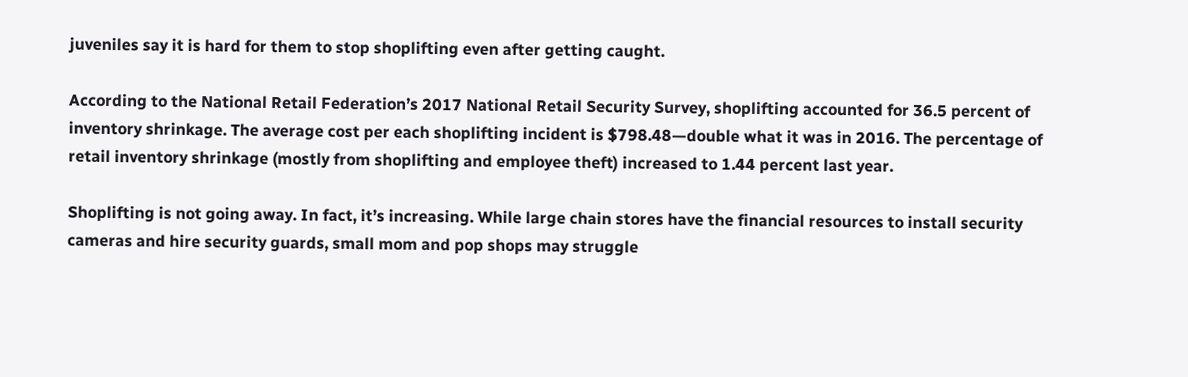juveniles say it is hard for them to stop shoplifting even after getting caught.

According to the National Retail Federation’s 2017 National Retail Security Survey, shoplifting accounted for 36.5 percent of inventory shrinkage. The average cost per each shoplifting incident is $798.48—double what it was in 2016. The percentage of retail inventory shrinkage (mostly from shoplifting and employee theft) increased to 1.44 percent last year.

Shoplifting is not going away. In fact, it’s increasing. While large chain stores have the financial resources to install security cameras and hire security guards, small mom and pop shops may struggle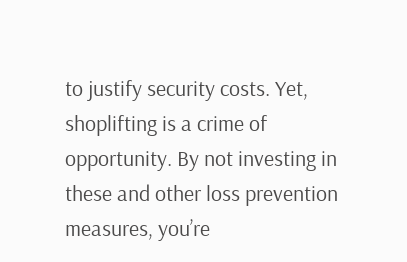to justify security costs. Yet, shoplifting is a crime of opportunity. By not investing in these and other loss prevention measures, you’re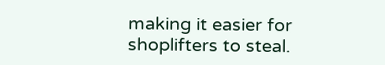making it easier for shoplifters to steal.